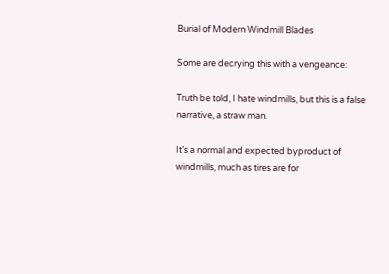Burial of Modern Windmill Blades

Some are decrying this with a vengeance:

Truth be told, I hate windmills, but this is a false narrative, a straw man.

It’s a normal and expected byproduct of windmills, much as tires are for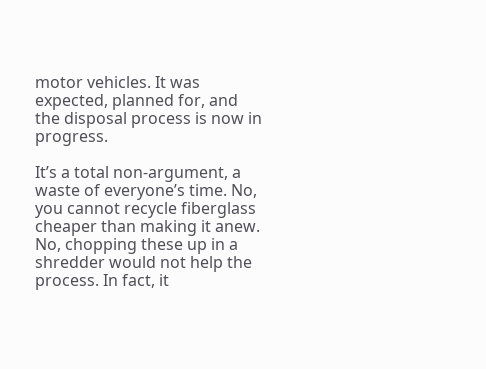motor vehicles. It was expected, planned for, and the disposal process is now in progress.

It’s a total non-argument, a waste of everyone’s time. No, you cannot recycle fiberglass cheaper than making it anew. No, chopping these up in a shredder would not help the process. In fact, it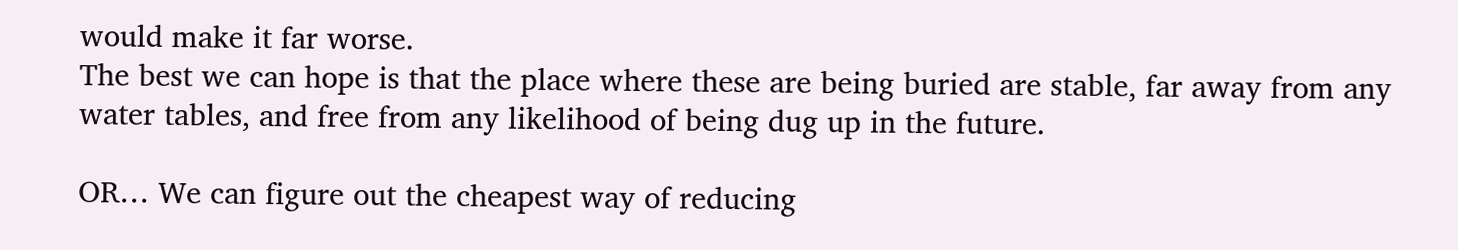would make it far worse.
The best we can hope is that the place where these are being buried are stable, far away from any water tables, and free from any likelihood of being dug up in the future.

OR… We can figure out the cheapest way of reducing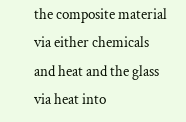the composite material via either chemicals and heat and the glass via heat into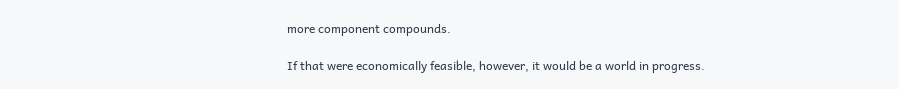more component compounds.

If that were economically feasible, however, it would be a world in progress.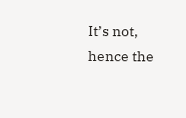It’s not, hence the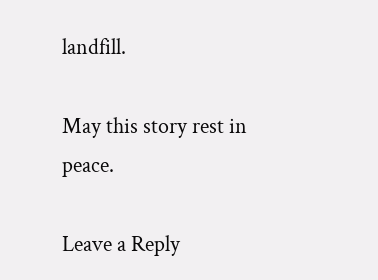landfill.

May this story rest in peace.

Leave a Reply